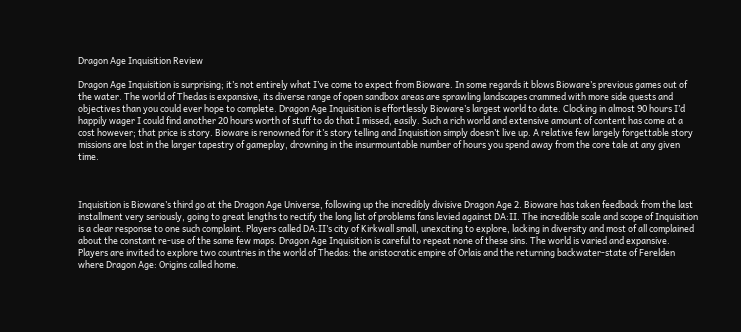Dragon Age Inquisition Review

Dragon Age Inquisition is surprising; it’s not entirely what I’ve come to expect from Bioware. In some regards it blows Bioware’s previous games out of the water. The world of Thedas is expansive, its diverse range of open sandbox areas are sprawling landscapes crammed with more side quests and objectives than you could ever hope to complete. Dragon Age Inquisition is effortlessly Bioware’s largest world to date. Clocking in almost 90 hours I’d happily wager I could find another 20 hours worth of stuff to do that I missed, easily. Such a rich world and extensive amount of content has come at a cost however; that price is story. Bioware is renowned for it’s story telling and Inquisition simply doesn’t live up. A relative few largely forgettable story missions are lost in the larger tapestry of gameplay, drowning in the insurmountable number of hours you spend away from the core tale at any given time.



Inquisition is Bioware’s third go at the Dragon Age Universe, following up the incredibly divisive Dragon Age 2. Bioware has taken feedback from the last installment very seriously, going to great lengths to rectify the long list of problems fans levied against DA:II. The incredible scale and scope of Inquisition is a clear response to one such complaint. Players called DA:II’s city of Kirkwall small, unexciting to explore, lacking in diversity and most of all complained about the constant re-use of the same few maps. Dragon Age Inquisition is careful to repeat none of these sins. The world is varied and expansive. Players are invited to explore two countries in the world of Thedas: the aristocratic empire of Orlais and the returning backwater-state of Ferelden where Dragon Age: Origins called home.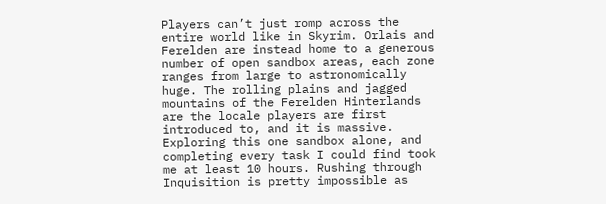Players can’t just romp across the entire world like in Skyrim. Orlais and Ferelden are instead home to a generous number of open sandbox areas, each zone ranges from large to astronomically huge. The rolling plains and jagged mountains of the Ferelden Hinterlands are the locale players are first introduced to, and it is massive. Exploring this one sandbox alone, and completing every task I could find took me at least 10 hours. Rushing through Inquisition is pretty impossible as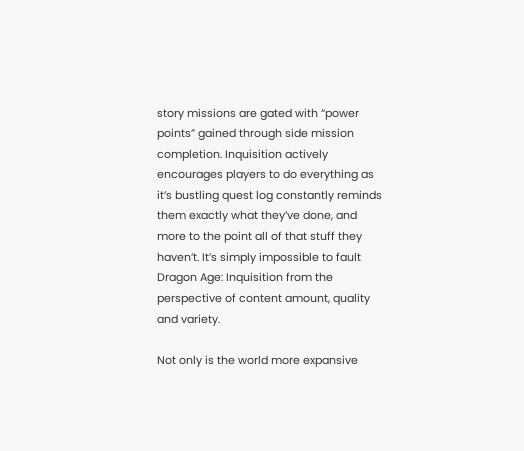story missions are gated with “power points” gained through side mission completion. Inquisition actively encourages players to do everything as it’s bustling quest log constantly reminds them exactly what they’ve done, and more to the point all of that stuff they haven’t. It’s simply impossible to fault Dragon Age: Inquisition from the perspective of content amount, quality and variety.

Not only is the world more expansive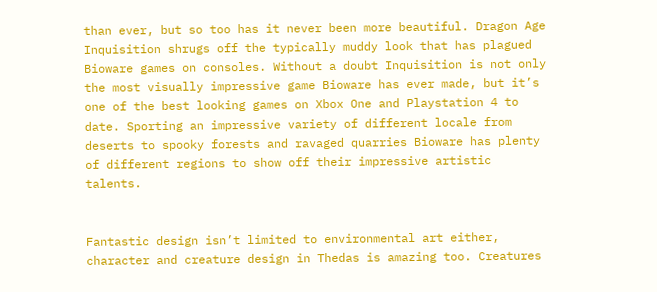than ever, but so too has it never been more beautiful. Dragon Age Inquisition shrugs off the typically muddy look that has plagued Bioware games on consoles. Without a doubt Inquisition is not only the most visually impressive game Bioware has ever made, but it’s one of the best looking games on Xbox One and Playstation 4 to date. Sporting an impressive variety of different locale from deserts to spooky forests and ravaged quarries Bioware has plenty of different regions to show off their impressive artistic talents.


Fantastic design isn’t limited to environmental art either, character and creature design in Thedas is amazing too. Creatures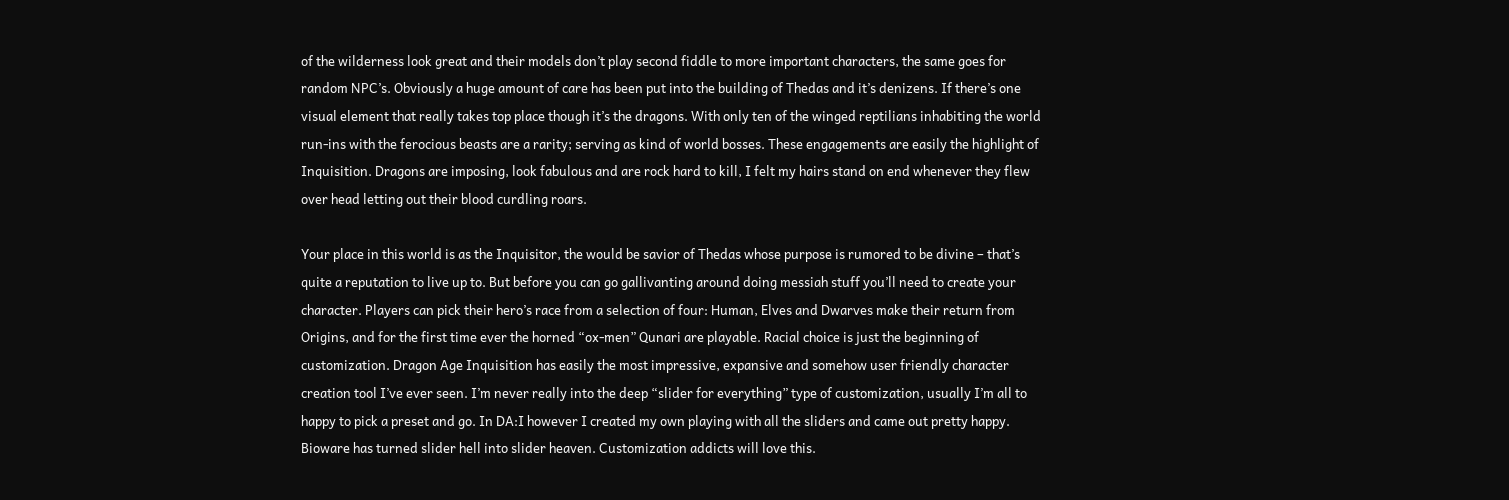of the wilderness look great and their models don’t play second fiddle to more important characters, the same goes for random NPC’s. Obviously a huge amount of care has been put into the building of Thedas and it’s denizens. If there’s one visual element that really takes top place though it’s the dragons. With only ten of the winged reptilians inhabiting the world run-ins with the ferocious beasts are a rarity; serving as kind of world bosses. These engagements are easily the highlight of Inquisition. Dragons are imposing, look fabulous and are rock hard to kill, I felt my hairs stand on end whenever they flew over head letting out their blood curdling roars.

Your place in this world is as the Inquisitor, the would be savior of Thedas whose purpose is rumored to be divine – that’s quite a reputation to live up to. But before you can go gallivanting around doing messiah stuff you’ll need to create your character. Players can pick their hero’s race from a selection of four: Human, Elves and Dwarves make their return from Origins, and for the first time ever the horned “ox-men” Qunari are playable. Racial choice is just the beginning of customization. Dragon Age Inquisition has easily the most impressive, expansive and somehow user friendly character creation tool I’ve ever seen. I’m never really into the deep “slider for everything” type of customization, usually I’m all to happy to pick a preset and go. In DA:I however I created my own playing with all the sliders and came out pretty happy. Bioware has turned slider hell into slider heaven. Customization addicts will love this.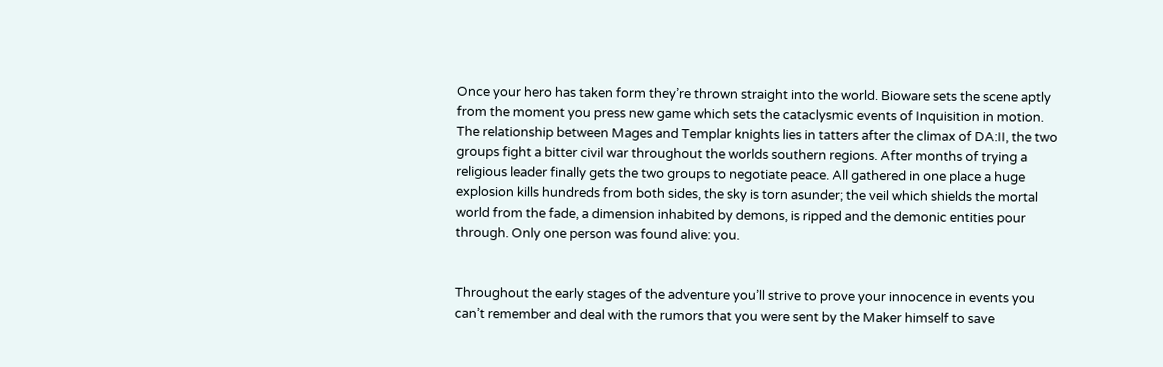Once your hero has taken form they’re thrown straight into the world. Bioware sets the scene aptly from the moment you press new game which sets the cataclysmic events of Inquisition in motion. The relationship between Mages and Templar knights lies in tatters after the climax of DA:II, the two groups fight a bitter civil war throughout the worlds southern regions. After months of trying a religious leader finally gets the two groups to negotiate peace. All gathered in one place a huge explosion kills hundreds from both sides, the sky is torn asunder; the veil which shields the mortal world from the fade, a dimension inhabited by demons, is ripped and the demonic entities pour through. Only one person was found alive: you.


Throughout the early stages of the adventure you’ll strive to prove your innocence in events you can’t remember and deal with the rumors that you were sent by the Maker himself to save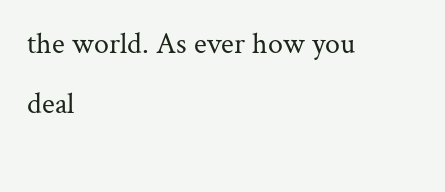the world. As ever how you deal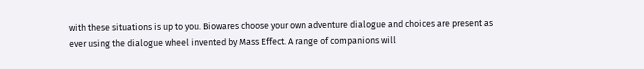with these situations is up to you. Biowares choose your own adventure dialogue and choices are present as ever using the dialogue wheel invented by Mass Effect. A range of companions will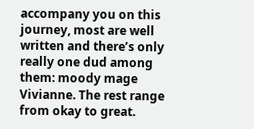accompany you on this journey, most are well written and there’s only really one dud among them: moody mage Vivianne. The rest range from okay to great.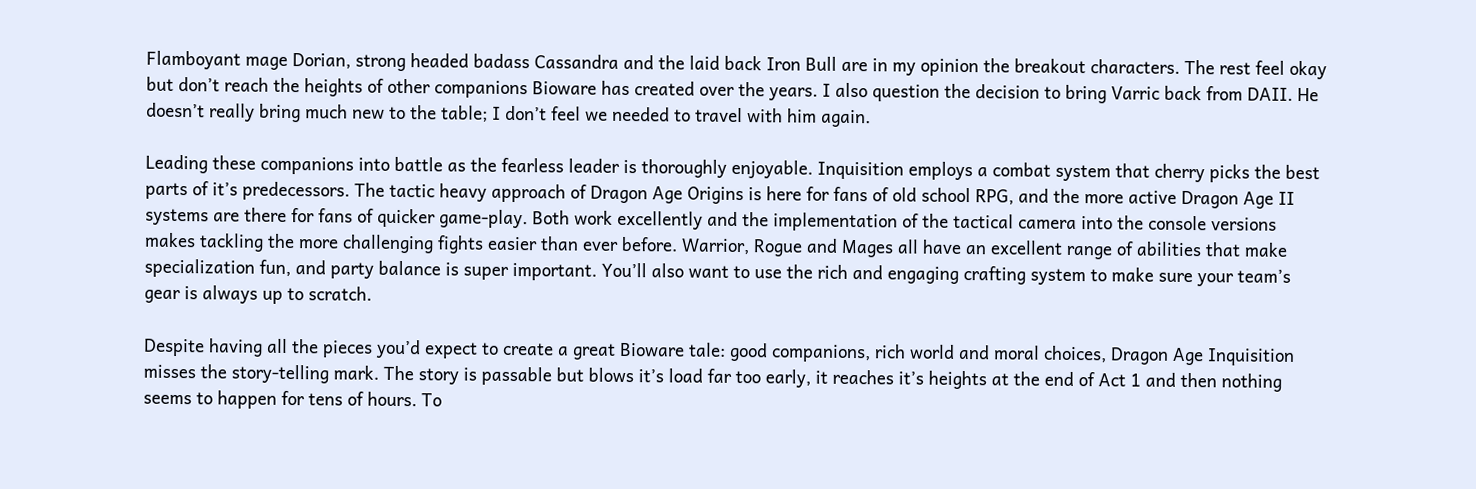Flamboyant mage Dorian, strong headed badass Cassandra and the laid back Iron Bull are in my opinion the breakout characters. The rest feel okay but don’t reach the heights of other companions Bioware has created over the years. I also question the decision to bring Varric back from DAII. He doesn’t really bring much new to the table; I don’t feel we needed to travel with him again.

Leading these companions into battle as the fearless leader is thoroughly enjoyable. Inquisition employs a combat system that cherry picks the best parts of it’s predecessors. The tactic heavy approach of Dragon Age Origins is here for fans of old school RPG, and the more active Dragon Age II systems are there for fans of quicker game-play. Both work excellently and the implementation of the tactical camera into the console versions makes tackling the more challenging fights easier than ever before. Warrior, Rogue and Mages all have an excellent range of abilities that make specialization fun, and party balance is super important. You’ll also want to use the rich and engaging crafting system to make sure your team’s gear is always up to scratch.

Despite having all the pieces you’d expect to create a great Bioware tale: good companions, rich world and moral choices, Dragon Age Inquisition misses the story-telling mark. The story is passable but blows it’s load far too early, it reaches it’s heights at the end of Act 1 and then nothing seems to happen for tens of hours. To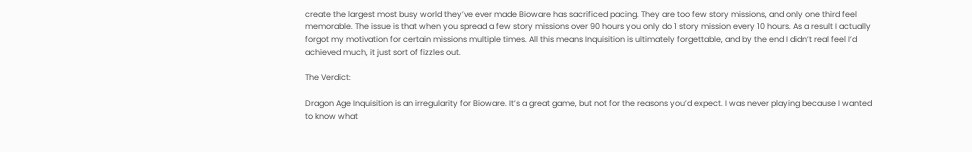create the largest most busy world they’ve ever made Bioware has sacrificed pacing. They are too few story missions, and only one third feel memorable. The issue is that when you spread a few story missions over 90 hours you only do 1 story mission every 10 hours. As a result I actually forgot my motivation for certain missions multiple times. All this means Inquisition is ultimately forgettable, and by the end I didn’t real feel I’d achieved much, it just sort of fizzles out.

The Verdict:

Dragon Age Inquisition is an irregularity for Bioware. It’s a great game, but not for the reasons you’d expect. I was never playing because I wanted to know what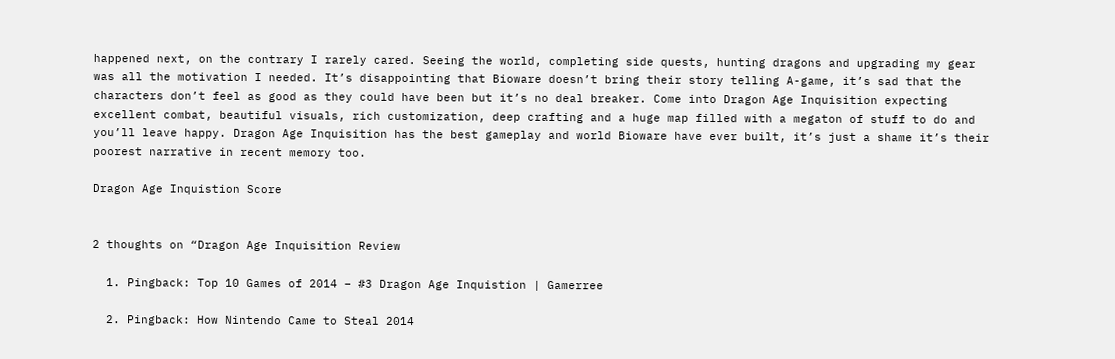happened next, on the contrary I rarely cared. Seeing the world, completing side quests, hunting dragons and upgrading my gear was all the motivation I needed. It’s disappointing that Bioware doesn’t bring their story telling A-game, it’s sad that the characters don’t feel as good as they could have been but it’s no deal breaker. Come into Dragon Age Inquisition expecting excellent combat, beautiful visuals, rich customization, deep crafting and a huge map filled with a megaton of stuff to do and you’ll leave happy. Dragon Age Inquisition has the best gameplay and world Bioware have ever built, it’s just a shame it’s their poorest narrative in recent memory too.

Dragon Age Inquistion Score


2 thoughts on “Dragon Age Inquisition Review

  1. Pingback: Top 10 Games of 2014 – #3 Dragon Age Inquistion | Gamerree

  2. Pingback: How Nintendo Came to Steal 2014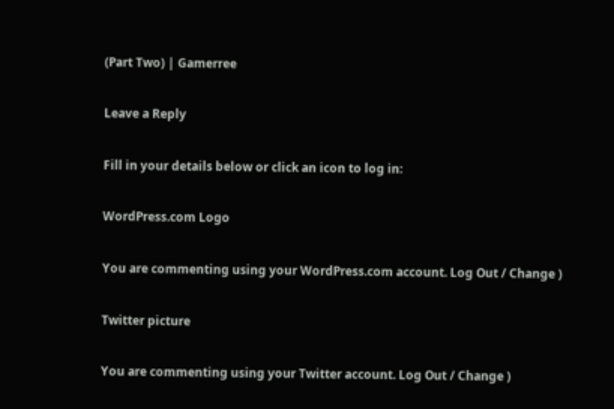(Part Two) | Gamerree

Leave a Reply

Fill in your details below or click an icon to log in:

WordPress.com Logo

You are commenting using your WordPress.com account. Log Out / Change )

Twitter picture

You are commenting using your Twitter account. Log Out / Change )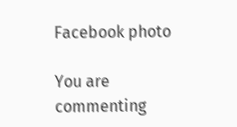Facebook photo

You are commenting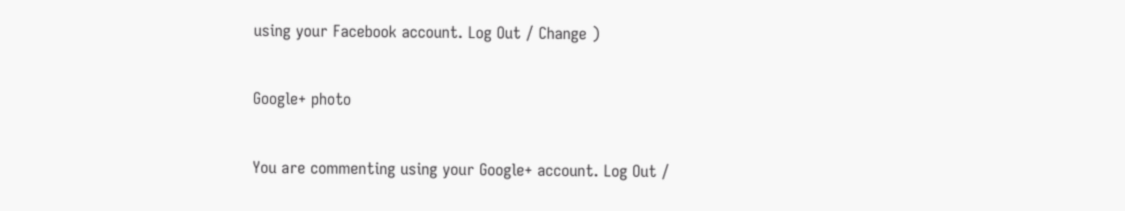using your Facebook account. Log Out / Change )

Google+ photo

You are commenting using your Google+ account. Log Out /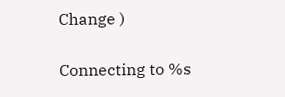Change )

Connecting to %s